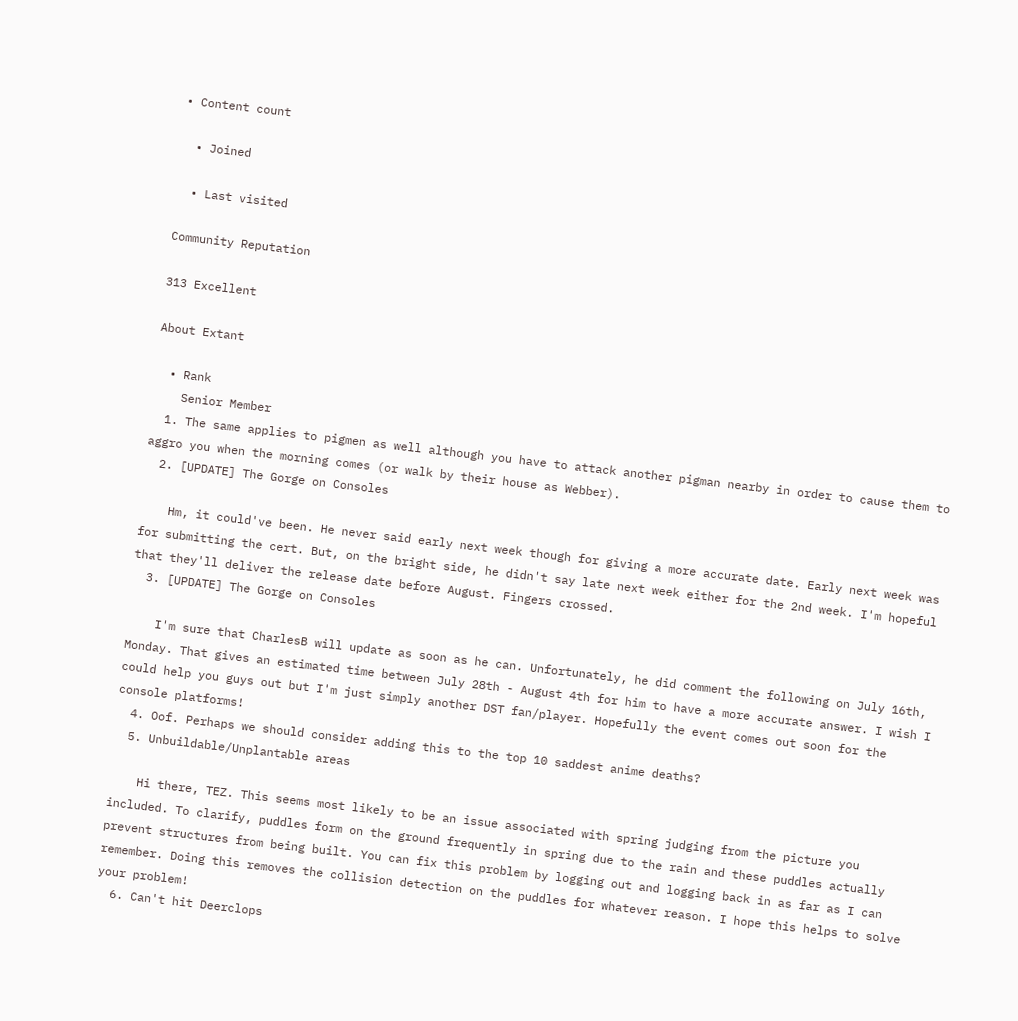• Content count

  • Joined

  • Last visited

Community Reputation

313 Excellent

About Extant

  • Rank
    Senior Member
  1. The same applies to pigmen as well although you have to attack another pigman nearby in order to cause them to aggro you when the morning comes (or walk by their house as Webber).
  2. [UPDATE] The Gorge on Consoles

    Hm, it could've been. He never said early next week though for giving a more accurate date. Early next week was for submitting the cert. But, on the bright side, he didn't say late next week either for the 2nd week. I'm hopeful that they'll deliver the release date before August. Fingers crossed.
  3. [UPDATE] The Gorge on Consoles

    I'm sure that CharlesB will update as soon as he can. Unfortunately, he did comment the following on July 16th, Monday. That gives an estimated time between July 28th - August 4th for him to have a more accurate answer. I wish I could help you guys out but I'm just simply another DST fan/player. Hopefully the event comes out soon for the console platforms!
  4. Oof. Perhaps we should consider adding this to the top 10 saddest anime deaths?
  5. Unbuildable/Unplantable areas

    Hi there, TEZ. This seems most likely to be an issue associated with spring judging from the picture you included. To clarify, puddles form on the ground frequently in spring due to the rain and these puddles actually prevent structures from being built. You can fix this problem by logging out and logging back in as far as I can remember. Doing this removes the collision detection on the puddles for whatever reason. I hope this helps to solve your problem!
  6. Can't hit Deerclops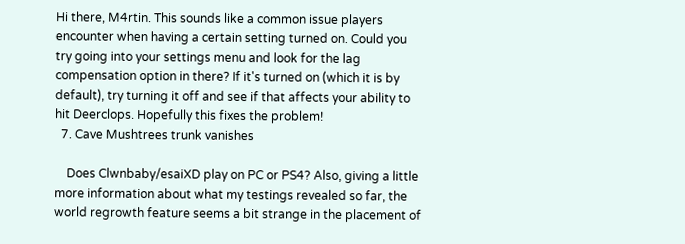Hi there, M4rtin. This sounds like a common issue players encounter when having a certain setting turned on. Could you try going into your settings menu and look for the lag compensation option in there? If it's turned on (which it is by default), try turning it off and see if that affects your ability to hit Deerclops. Hopefully this fixes the problem!
  7. Cave Mushtrees trunk vanishes

    Does Clwnbaby/esaiXD play on PC or PS4? Also, giving a little more information about what my testings revealed so far, the world regrowth feature seems a bit strange in the placement of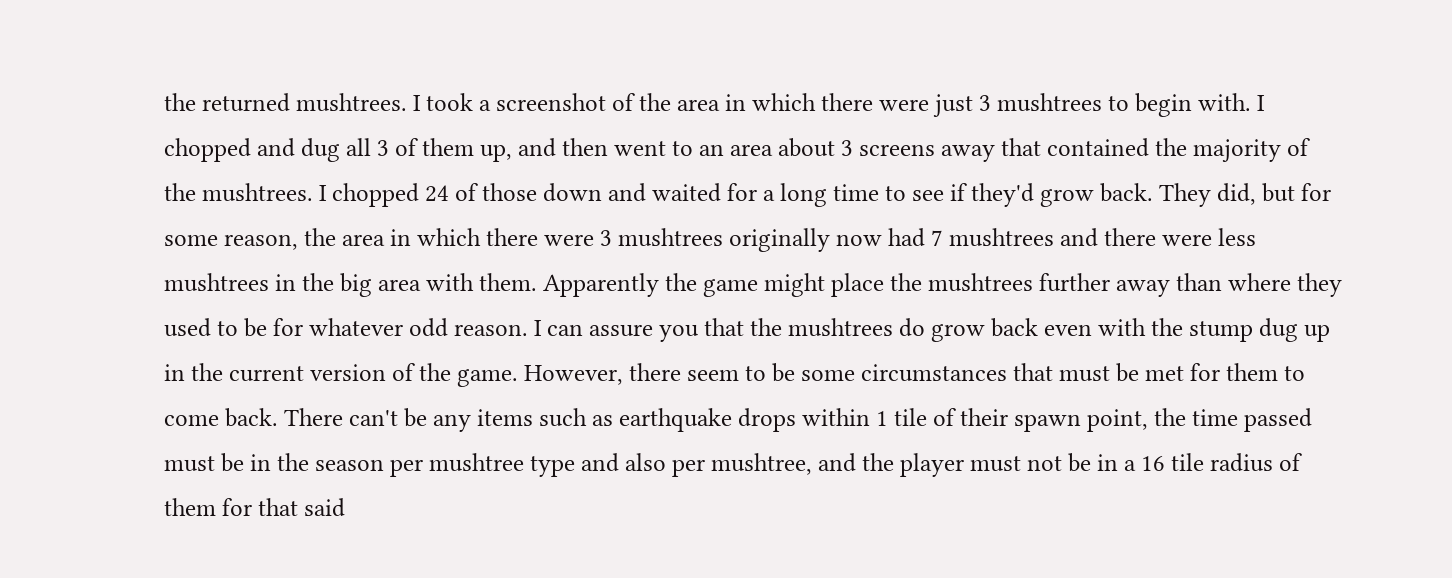the returned mushtrees. I took a screenshot of the area in which there were just 3 mushtrees to begin with. I chopped and dug all 3 of them up, and then went to an area about 3 screens away that contained the majority of the mushtrees. I chopped 24 of those down and waited for a long time to see if they'd grow back. They did, but for some reason, the area in which there were 3 mushtrees originally now had 7 mushtrees and there were less mushtrees in the big area with them. Apparently the game might place the mushtrees further away than where they used to be for whatever odd reason. I can assure you that the mushtrees do grow back even with the stump dug up in the current version of the game. However, there seem to be some circumstances that must be met for them to come back. There can't be any items such as earthquake drops within 1 tile of their spawn point, the time passed must be in the season per mushtree type and also per mushtree, and the player must not be in a 16 tile radius of them for that said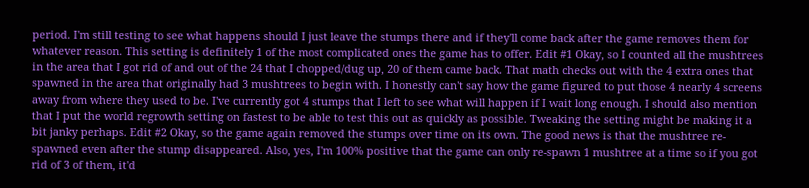period. I'm still testing to see what happens should I just leave the stumps there and if they'll come back after the game removes them for whatever reason. This setting is definitely 1 of the most complicated ones the game has to offer. Edit #1 Okay, so I counted all the mushtrees in the area that I got rid of and out of the 24 that I chopped/dug up, 20 of them came back. That math checks out with the 4 extra ones that spawned in the area that originally had 3 mushtrees to begin with. I honestly can't say how the game figured to put those 4 nearly 4 screens away from where they used to be. I've currently got 4 stumps that I left to see what will happen if I wait long enough. I should also mention that I put the world regrowth setting on fastest to be able to test this out as quickly as possible. Tweaking the setting might be making it a bit janky perhaps. Edit #2 Okay, so the game again removed the stumps over time on its own. The good news is that the mushtree re-spawned even after the stump disappeared. Also, yes, I'm 100% positive that the game can only re-spawn 1 mushtree at a time so if you got rid of 3 of them, it'd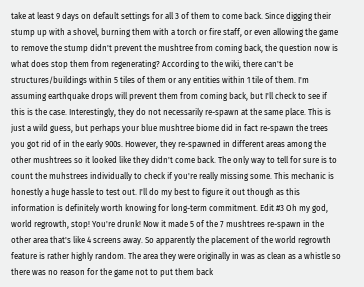take at least 9 days on default settings for all 3 of them to come back. Since digging their stump up with a shovel, burning them with a torch or fire staff, or even allowing the game to remove the stump didn't prevent the mushtree from coming back, the question now is what does stop them from regenerating? According to the wiki, there can't be structures/buildings within 5 tiles of them or any entities within 1 tile of them. I'm assuming earthquake drops will prevent them from coming back, but I'll check to see if this is the case. Interestingly, they do not necessarily re-spawn at the same place. This is just a wild guess, but perhaps your blue mushtree biome did in fact re-spawn the trees you got rid of in the early 900s. However, they re-spawned in different areas among the other mushtrees so it looked like they didn't come back. The only way to tell for sure is to count the muhstrees individually to check if you're really missing some. This mechanic is honestly a huge hassle to test out. I'll do my best to figure it out though as this information is definitely worth knowing for long-term commitment. Edit #3 Oh my god, world regrowth, stop! You're drunk! Now it made 5 of the 7 mushtrees re-spawn in the other area that's like 4 screens away. So apparently the placement of the world regrowth feature is rather highly random. The area they were originally in was as clean as a whistle so there was no reason for the game not to put them back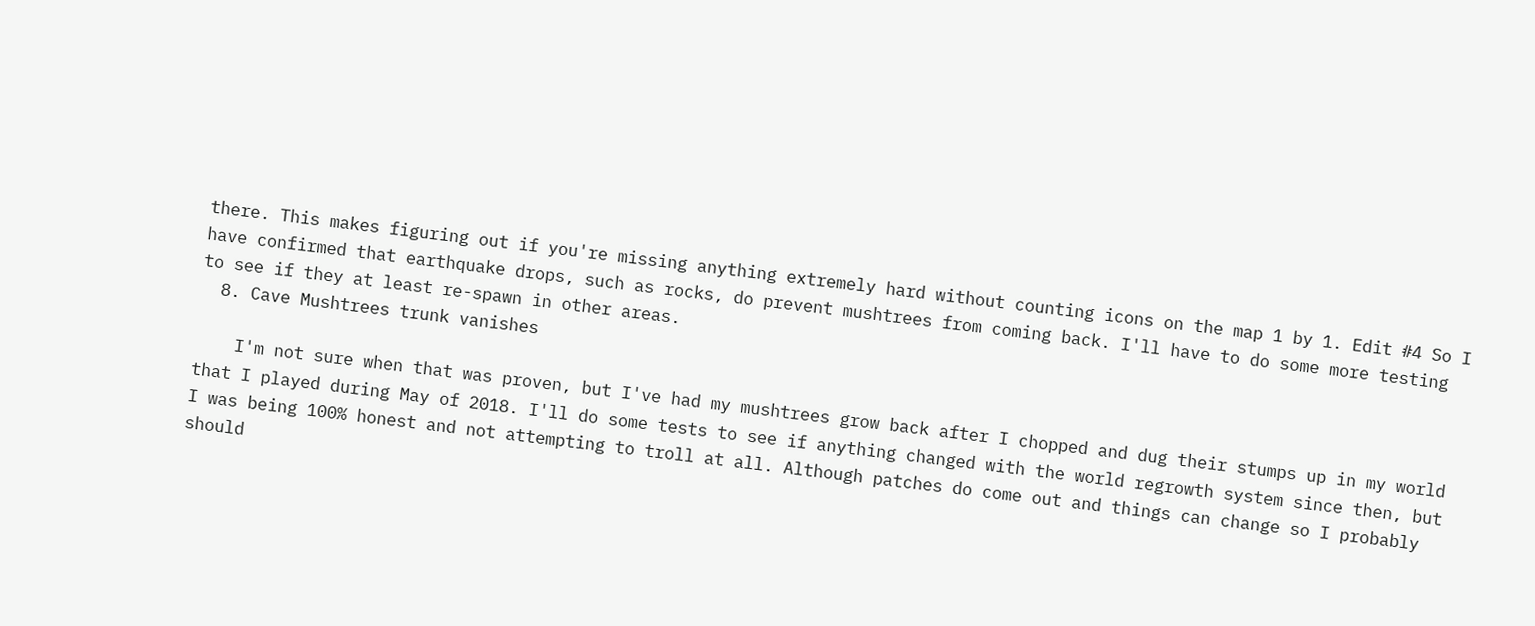there. This makes figuring out if you're missing anything extremely hard without counting icons on the map 1 by 1. Edit #4 So I have confirmed that earthquake drops, such as rocks, do prevent mushtrees from coming back. I'll have to do some more testing to see if they at least re-spawn in other areas.
  8. Cave Mushtrees trunk vanishes

    I'm not sure when that was proven, but I've had my mushtrees grow back after I chopped and dug their stumps up in my world that I played during May of 2018. I'll do some tests to see if anything changed with the world regrowth system since then, but I was being 100% honest and not attempting to troll at all. Although patches do come out and things can change so I probably should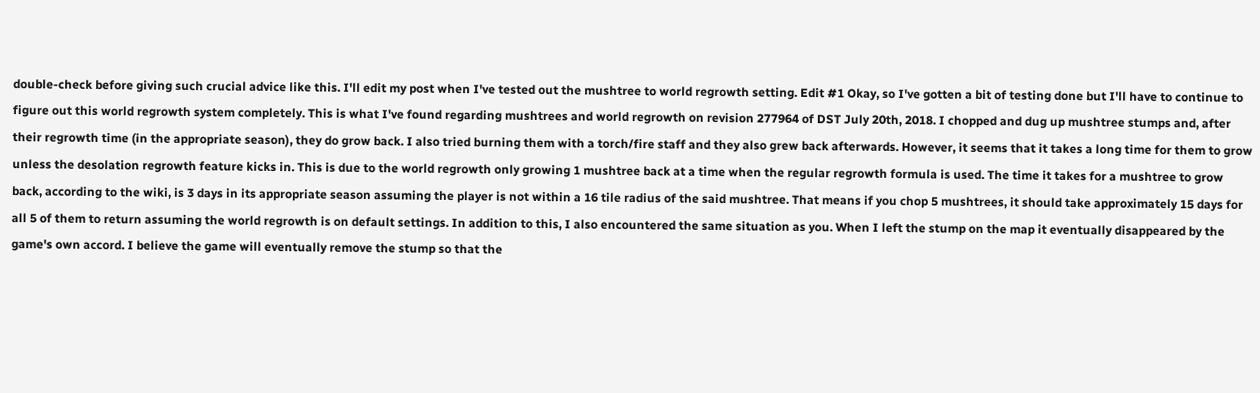double-check before giving such crucial advice like this. I'll edit my post when I've tested out the mushtree to world regrowth setting. Edit #1 Okay, so I've gotten a bit of testing done but I'll have to continue to figure out this world regrowth system completely. This is what I've found regarding mushtrees and world regrowth on revision 277964 of DST July 20th, 2018. I chopped and dug up mushtree stumps and, after their regrowth time (in the appropriate season), they do grow back. I also tried burning them with a torch/fire staff and they also grew back afterwards. However, it seems that it takes a long time for them to grow unless the desolation regrowth feature kicks in. This is due to the world regrowth only growing 1 mushtree back at a time when the regular regrowth formula is used. The time it takes for a mushtree to grow back, according to the wiki, is 3 days in its appropriate season assuming the player is not within a 16 tile radius of the said mushtree. That means if you chop 5 mushtrees, it should take approximately 15 days for all 5 of them to return assuming the world regrowth is on default settings. In addition to this, I also encountered the same situation as you. When I left the stump on the map it eventually disappeared by the game's own accord. I believe the game will eventually remove the stump so that the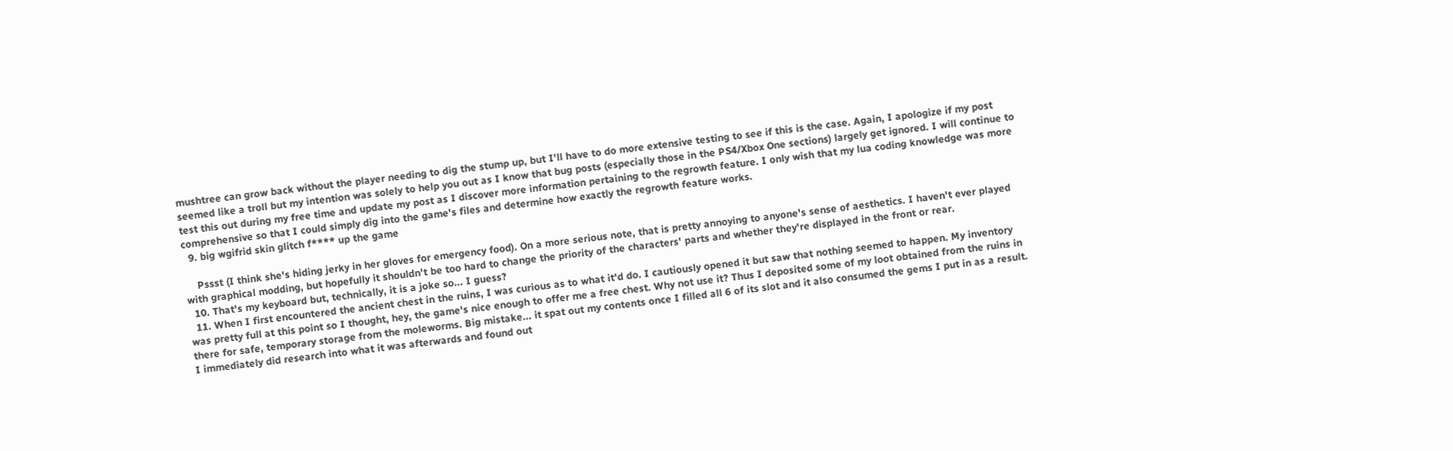mushtree can grow back without the player needing to dig the stump up, but I'll have to do more extensive testing to see if this is the case. Again, I apologize if my post seemed like a troll but my intention was solely to help you out as I know that bug posts (especially those in the PS4/Xbox One sections) largely get ignored. I will continue to test this out during my free time and update my post as I discover more information pertaining to the regrowth feature. I only wish that my lua coding knowledge was more comprehensive so that I could simply dig into the game's files and determine how exactly the regrowth feature works.
  9. big wgifrid skin glitch f**** up the game

    Pssst (I think she's hiding jerky in her gloves for emergency food). On a more serious note, that is pretty annoying to anyone's sense of aesthetics. I haven't ever played with graphical modding, but hopefully it shouldn't be too hard to change the priority of the characters' parts and whether they're displayed in the front or rear.
  10. That's my keyboard but, technically, it is a joke so... I guess?
  11. When I first encountered the ancient chest in the ruins, I was curious as to what it'd do. I cautiously opened it but saw that nothing seemed to happen. My inventory was pretty full at this point so I thought, hey, the game's nice enough to offer me a free chest. Why not use it? Thus I deposited some of my loot obtained from the ruins in there for safe, temporary storage from the moleworms. Big mistake... it spat out my contents once I filled all 6 of its slot and it also consumed the gems I put in as a result. I immediately did research into what it was afterwards and found out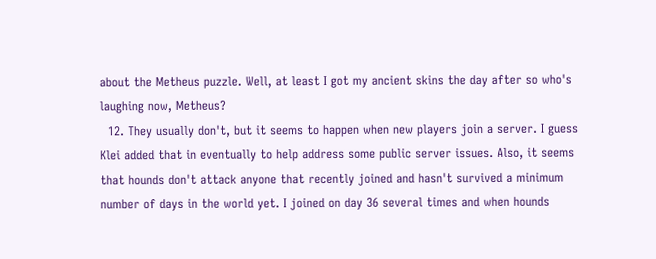about the Metheus puzzle. Well, at least I got my ancient skins the day after so who's laughing now, Metheus?
  12. They usually don't, but it seems to happen when new players join a server. I guess Klei added that in eventually to help address some public server issues. Also, it seems that hounds don't attack anyone that recently joined and hasn't survived a minimum number of days in the world yet. I joined on day 36 several times and when hounds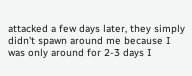attacked a few days later, they simply didn't spawn around me because I was only around for 2-3 days I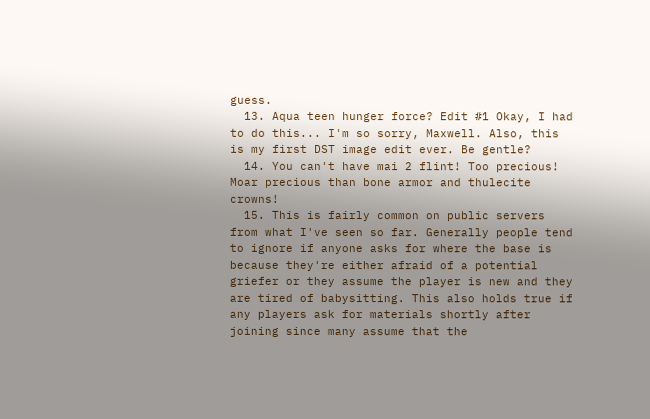guess.
  13. Aqua teen hunger force? Edit #1 Okay, I had to do this... I'm so sorry, Maxwell. Also, this is my first DST image edit ever. Be gentle?
  14. You can't have mai 2 flint! Too precious! Moar precious than bone armor and thulecite crowns!
  15. This is fairly common on public servers from what I've seen so far. Generally people tend to ignore if anyone asks for where the base is because they're either afraid of a potential griefer or they assume the player is new and they are tired of babysitting. This also holds true if any players ask for materials shortly after joining since many assume that the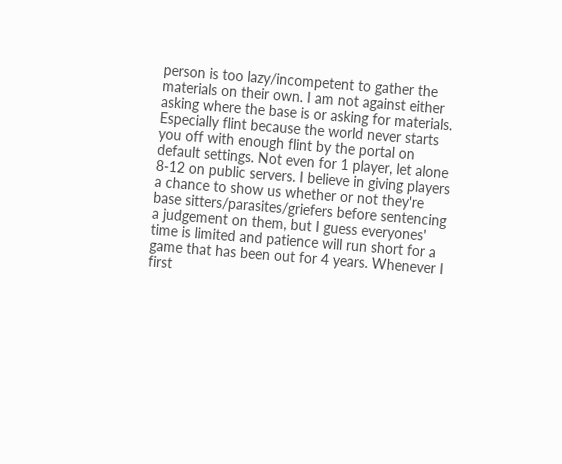person is too lazy/incompetent to gather the materials on their own. I am not against either asking where the base is or asking for materials. Especially flint because the world never starts you off with enough flint by the portal on default settings. Not even for 1 player, let alone 8-12 on public servers. I believe in giving players a chance to show us whether or not they're base sitters/parasites/griefers before sentencing a judgement on them, but I guess everyones' time is limited and patience will run short for a game that has been out for 4 years. Whenever I first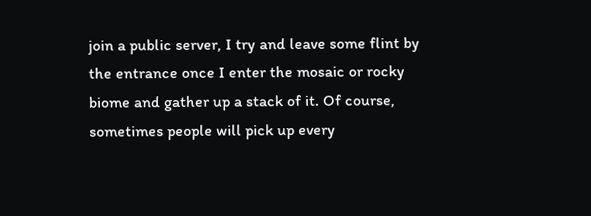join a public server, I try and leave some flint by the entrance once I enter the mosaic or rocky biome and gather up a stack of it. Of course, sometimes people will pick up every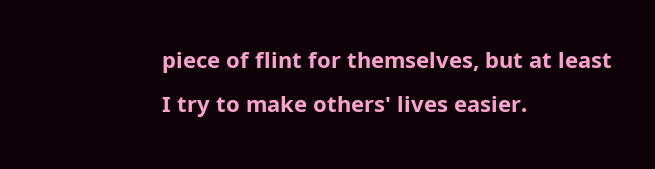piece of flint for themselves, but at least I try to make others' lives easier.